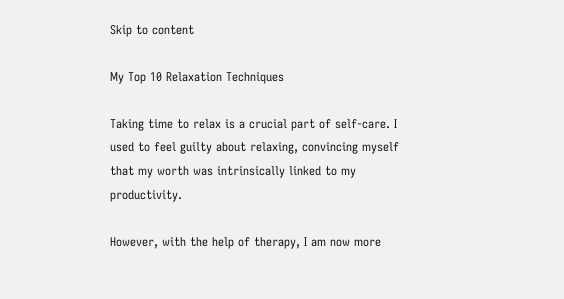Skip to content

My Top 10 Relaxation Techniques

Taking time to relax is a crucial part of self-care. I used to feel guilty about relaxing, convincing myself that my worth was intrinsically linked to my productivity.

However, with the help of therapy, I am now more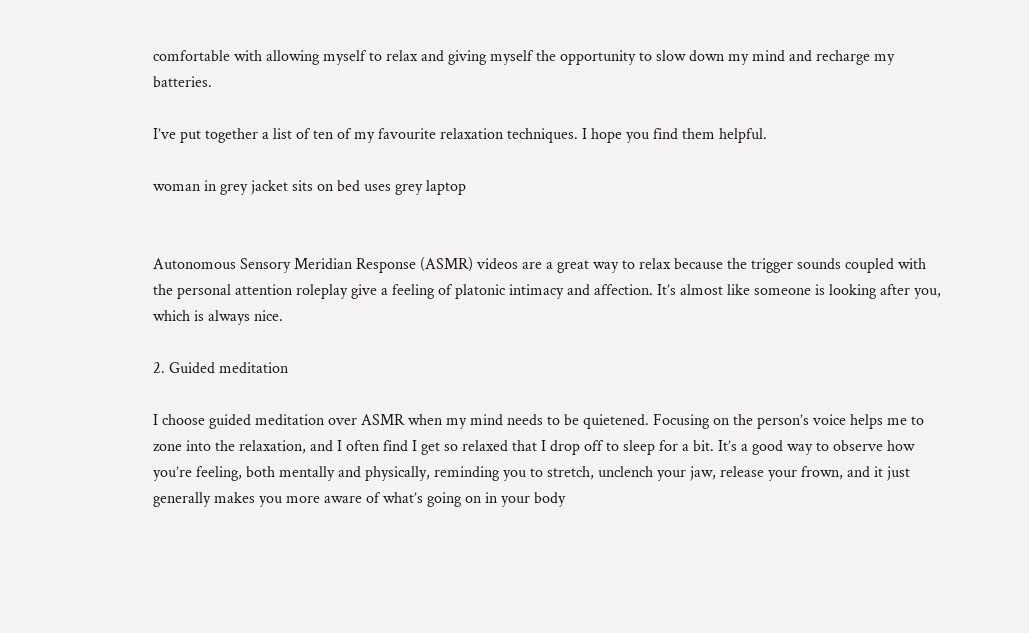comfortable with allowing myself to relax and giving myself the opportunity to slow down my mind and recharge my batteries.

I’ve put together a list of ten of my favourite relaxation techniques. I hope you find them helpful.

woman in grey jacket sits on bed uses grey laptop


Autonomous Sensory Meridian Response (ASMR) videos are a great way to relax because the trigger sounds coupled with the personal attention roleplay give a feeling of platonic intimacy and affection. It’s almost like someone is looking after you, which is always nice.

2. Guided meditation

I choose guided meditation over ASMR when my mind needs to be quietened. Focusing on the person’s voice helps me to zone into the relaxation, and I often find I get so relaxed that I drop off to sleep for a bit. It’s a good way to observe how you’re feeling, both mentally and physically, reminding you to stretch, unclench your jaw, release your frown, and it just generally makes you more aware of what’s going on in your body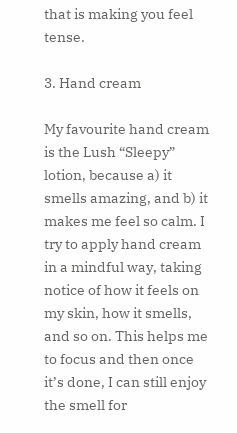that is making you feel tense.

3. Hand cream

My favourite hand cream is the Lush “Sleepy” lotion, because a) it smells amazing, and b) it makes me feel so calm. I try to apply hand cream in a mindful way, taking notice of how it feels on my skin, how it smells, and so on. This helps me to focus and then once it’s done, I can still enjoy the smell for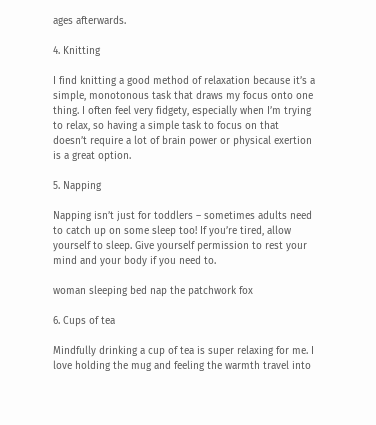ages afterwards.

4. Knitting

I find knitting a good method of relaxation because it’s a simple, monotonous task that draws my focus onto one thing. I often feel very fidgety, especially when I’m trying to relax, so having a simple task to focus on that doesn’t require a lot of brain power or physical exertion is a great option.

5. Napping

Napping isn’t just for toddlers – sometimes adults need to catch up on some sleep too! If you’re tired, allow yourself to sleep. Give yourself permission to rest your mind and your body if you need to.

woman sleeping bed nap the patchwork fox

6. Cups of tea

Mindfully drinking a cup of tea is super relaxing for me. I love holding the mug and feeling the warmth travel into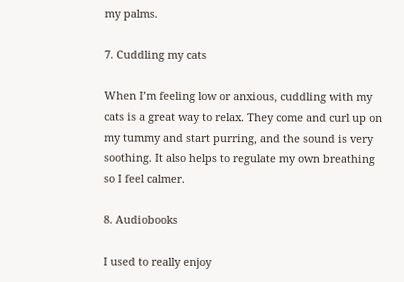my palms.

7. Cuddling my cats

When I’m feeling low or anxious, cuddling with my cats is a great way to relax. They come and curl up on my tummy and start purring, and the sound is very soothing. It also helps to regulate my own breathing so I feel calmer.

8. Audiobooks

I used to really enjoy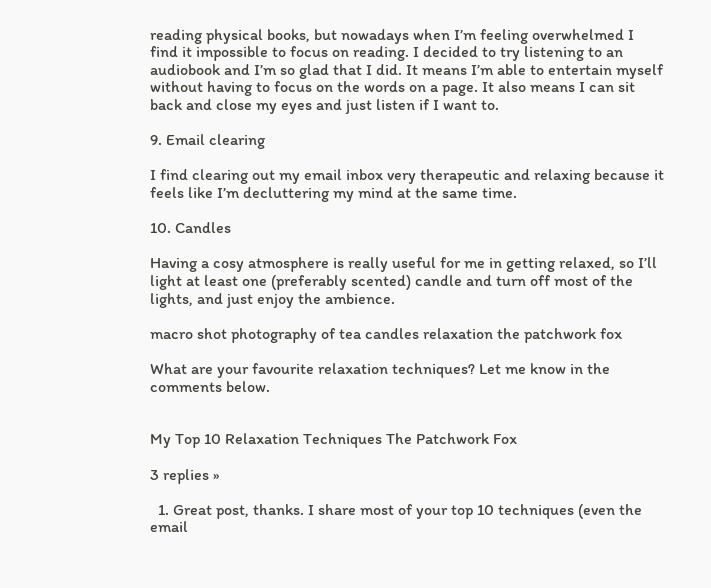reading physical books, but nowadays when I’m feeling overwhelmed I find it impossible to focus on reading. I decided to try listening to an audiobook and I’m so glad that I did. It means I’m able to entertain myself without having to focus on the words on a page. It also means I can sit back and close my eyes and just listen if I want to.

9. Email clearing

I find clearing out my email inbox very therapeutic and relaxing because it feels like I’m decluttering my mind at the same time.

10. Candles

Having a cosy atmosphere is really useful for me in getting relaxed, so I’ll light at least one (preferably scented) candle and turn off most of the lights, and just enjoy the ambience.

macro shot photography of tea candles relaxation the patchwork fox

What are your favourite relaxation techniques? Let me know in the comments below.


My Top 10 Relaxation Techniques The Patchwork Fox

3 replies »

  1. Great post, thanks. I share most of your top 10 techniques (even the email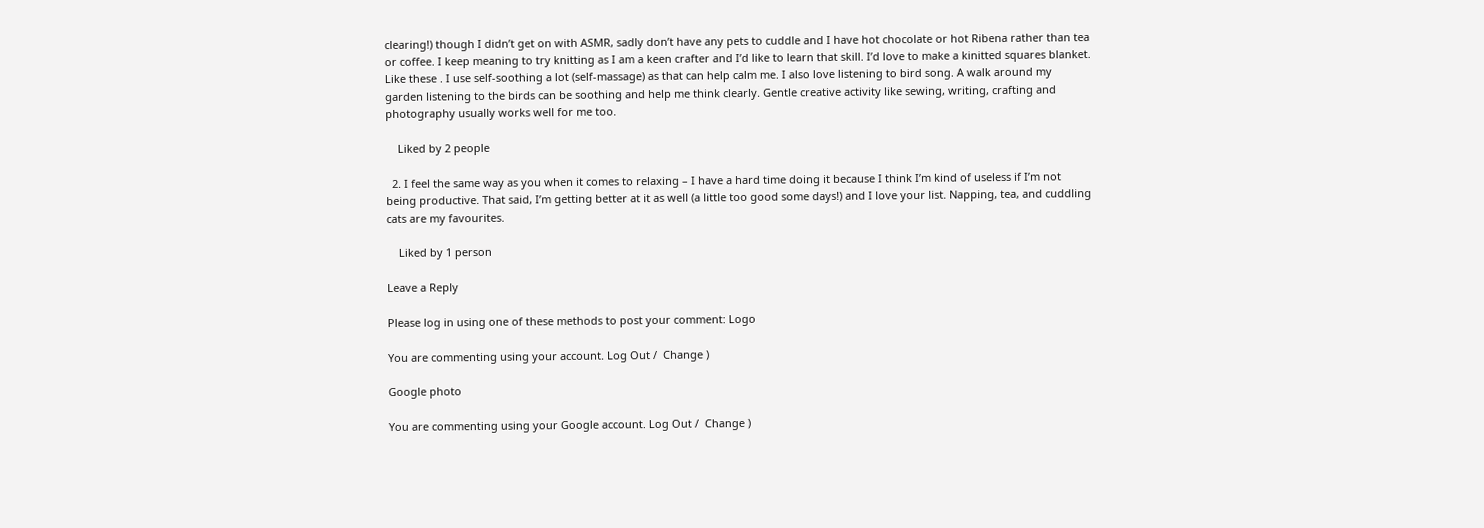clearing!) though I didn’t get on with ASMR, sadly don’t have any pets to cuddle and I have hot chocolate or hot Ribena rather than tea or coffee. I keep meaning to try knitting as I am a keen crafter and I’d like to learn that skill. I’d love to make a kinitted squares blanket. Like these . I use self-soothing a lot (self-massage) as that can help calm me. I also love listening to bird song. A walk around my garden listening to the birds can be soothing and help me think clearly. Gentle creative activity like sewing, writing, crafting and photography usually works well for me too.

    Liked by 2 people

  2. I feel the same way as you when it comes to relaxing – I have a hard time doing it because I think I’m kind of useless if I’m not being productive. That said, I’m getting better at it as well (a little too good some days!) and I love your list. Napping, tea, and cuddling cats are my favourites.

    Liked by 1 person

Leave a Reply

Please log in using one of these methods to post your comment: Logo

You are commenting using your account. Log Out /  Change )

Google photo

You are commenting using your Google account. Log Out /  Change )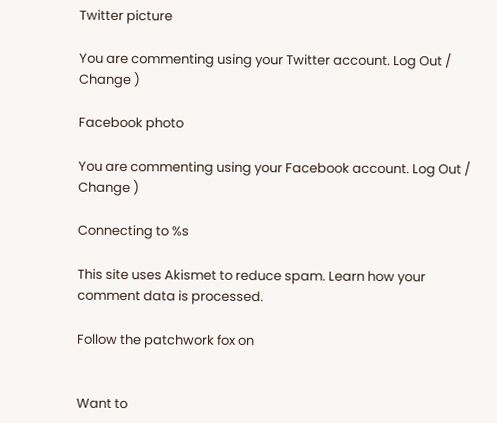Twitter picture

You are commenting using your Twitter account. Log Out /  Change )

Facebook photo

You are commenting using your Facebook account. Log Out /  Change )

Connecting to %s

This site uses Akismet to reduce spam. Learn how your comment data is processed.

Follow the patchwork fox on


Want to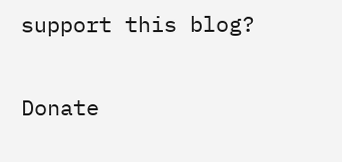support this blog?

Donate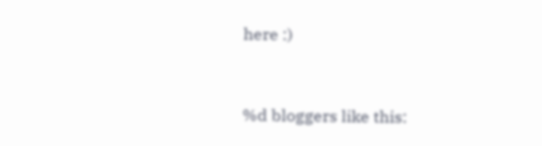here :)


%d bloggers like this: